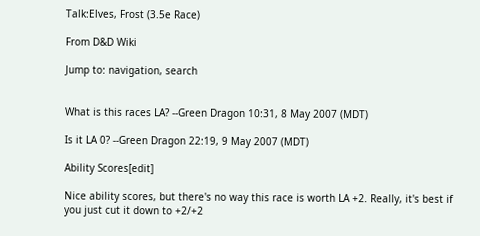Talk:Elves, Frost (3.5e Race)

From D&D Wiki

Jump to: navigation, search


What is this races LA? --Green Dragon 10:31, 8 May 2007 (MDT)

Is it LA 0? --Green Dragon 22:19, 9 May 2007 (MDT)

Ability Scores[edit]

Nice ability scores, but there's no way this race is worth LA +2. Really, it's best if you just cut it down to +2/+2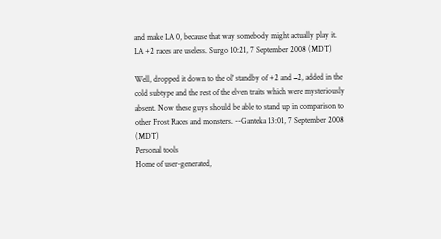and make LA 0, because that way somebody might actually play it. LA +2 races are useless. Surgo 10:21, 7 September 2008 (MDT)

Well, dropped it down to the ol' standby of +2 and −2, added in the cold subtype and the rest of the elven traits which were mysteriously absent. Now these guys should be able to stand up in comparison to other Frost Races and monsters. --Ganteka 13:01, 7 September 2008 (MDT)
Personal tools
Home of user-generated,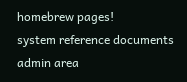homebrew pages!
system reference documents
admin area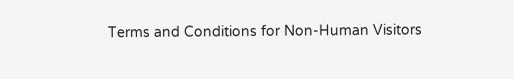Terms and Conditions for Non-Human Visitors